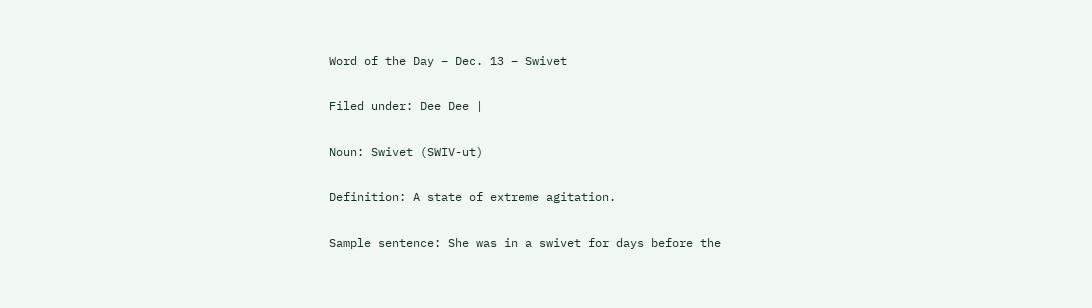Word of the Day – Dec. 13 – Swivet

Filed under: Dee Dee |

Noun: Swivet (SWIV-ut)

Definition: A state of extreme agitation.

Sample sentence: She was in a swivet for days before the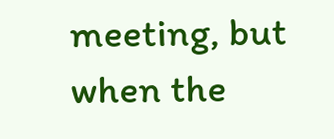meeting, but when the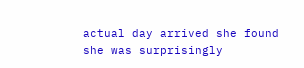actual day arrived she found she was surprisingly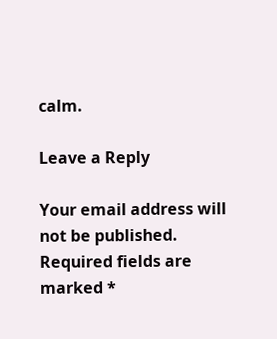calm.

Leave a Reply

Your email address will not be published. Required fields are marked *